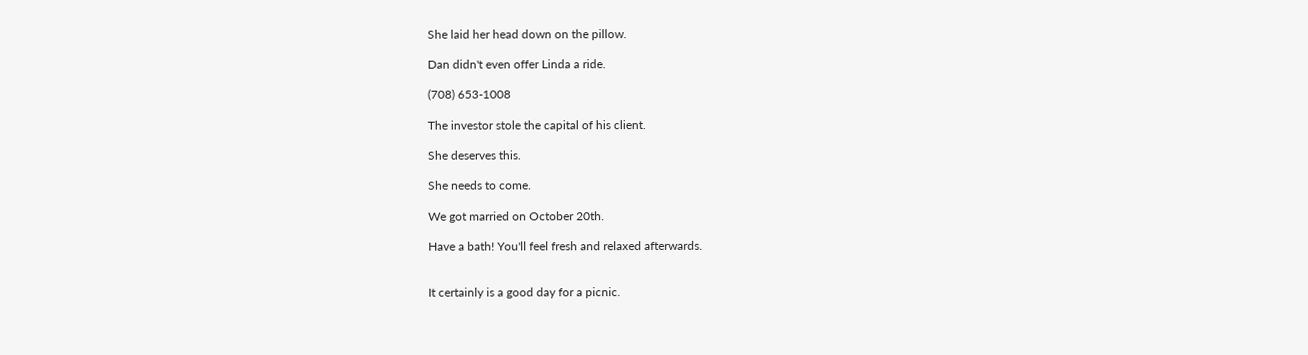She laid her head down on the pillow.

Dan didn't even offer Linda a ride.

(708) 653-1008

The investor stole the capital of his client.

She deserves this.

She needs to come.

We got married on October 20th.

Have a bath! You'll feel fresh and relaxed afterwards.


It certainly is a good day for a picnic.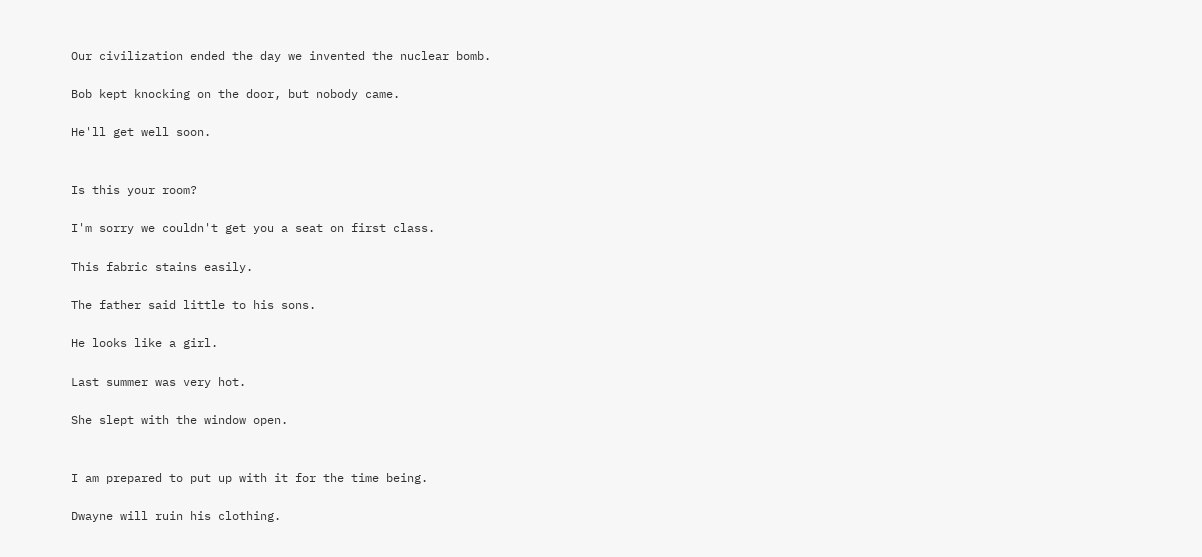Our civilization ended the day we invented the nuclear bomb.

Bob kept knocking on the door, but nobody came.

He'll get well soon.


Is this your room?

I'm sorry we couldn't get you a seat on first class.

This fabric stains easily.

The father said little to his sons.

He looks like a girl.

Last summer was very hot.

She slept with the window open.


I am prepared to put up with it for the time being.

Dwayne will ruin his clothing.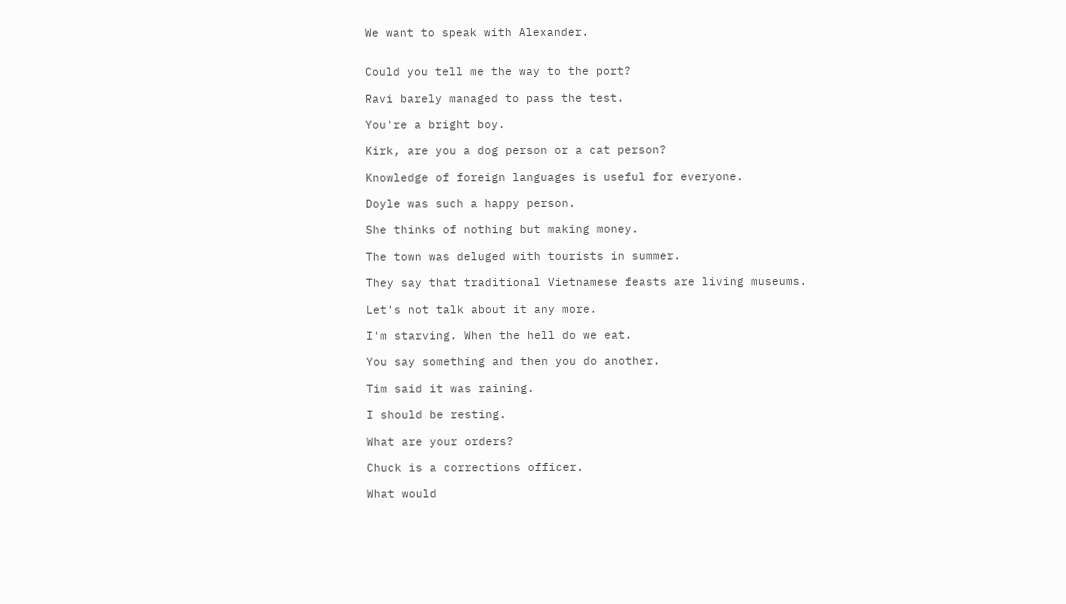We want to speak with Alexander.


Could you tell me the way to the port?

Ravi barely managed to pass the test.

You're a bright boy.

Kirk, are you a dog person or a cat person?

Knowledge of foreign languages is useful for everyone.

Doyle was such a happy person.

She thinks of nothing but making money.

The town was deluged with tourists in summer.

They say that traditional Vietnamese feasts are living museums.

Let's not talk about it any more.

I'm starving. When the hell do we eat.

You say something and then you do another.

Tim said it was raining.

I should be resting.

What are your orders?

Chuck is a corrections officer.

What would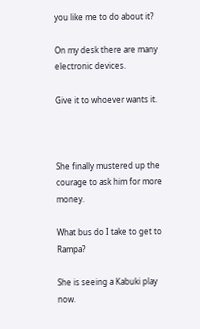you like me to do about it?

On my desk there are many electronic devices.

Give it to whoever wants it.



She finally mustered up the courage to ask him for more money.

What bus do I take to get to Rampa?

She is seeing a Kabuki play now.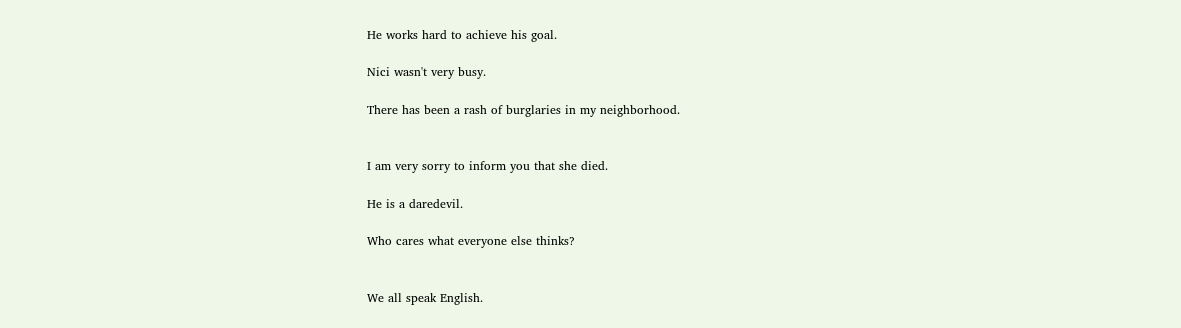He works hard to achieve his goal.

Nici wasn't very busy.

There has been a rash of burglaries in my neighborhood.


I am very sorry to inform you that she died.

He is a daredevil.

Who cares what everyone else thinks?


We all speak English.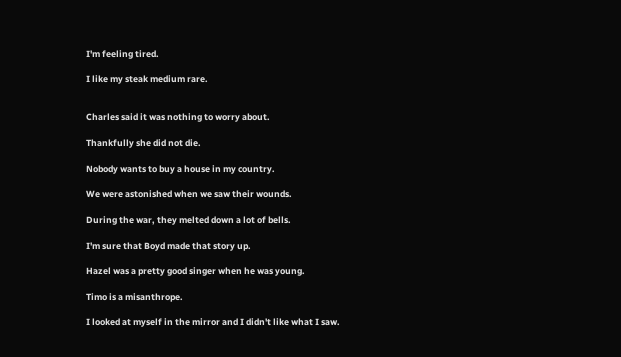I'm feeling tired.

I like my steak medium rare.


Charles said it was nothing to worry about.

Thankfully she did not die.

Nobody wants to buy a house in my country.

We were astonished when we saw their wounds.

During the war, they melted down a lot of bells.

I'm sure that Boyd made that story up.

Hazel was a pretty good singer when he was young.

Timo is a misanthrope.

I looked at myself in the mirror and I didn't like what I saw.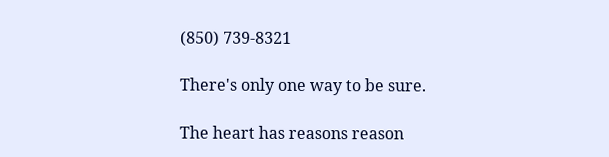(850) 739-8321

There's only one way to be sure.

The heart has reasons reason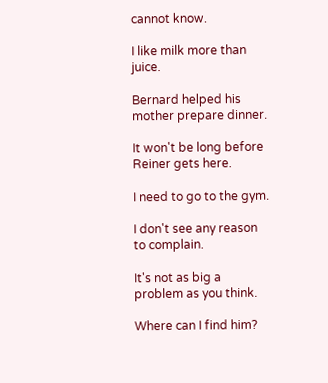cannot know.

I like milk more than juice.

Bernard helped his mother prepare dinner.

It won't be long before Reiner gets here.

I need to go to the gym.

I don't see any reason to complain.

It's not as big a problem as you think.

Where can I find him?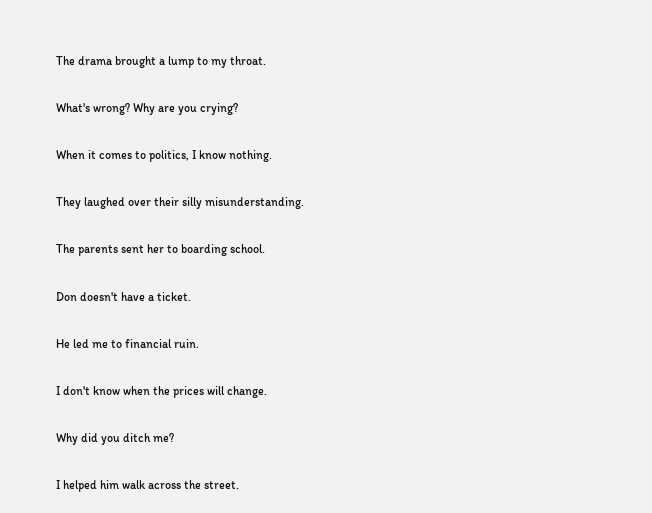The drama brought a lump to my throat.

What's wrong? Why are you crying?

When it comes to politics, I know nothing.

They laughed over their silly misunderstanding.

The parents sent her to boarding school.

Don doesn't have a ticket.

He led me to financial ruin.

I don't know when the prices will change.

Why did you ditch me?

I helped him walk across the street.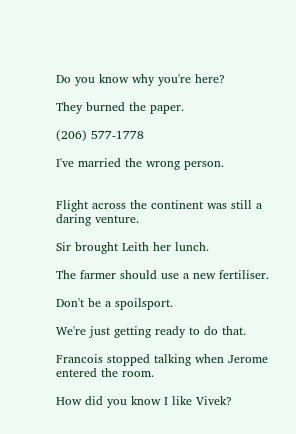Do you know why you're here?

They burned the paper.

(206) 577-1778

I've married the wrong person.


Flight across the continent was still a daring venture.

Sir brought Leith her lunch.

The farmer should use a new fertiliser.

Don't be a spoilsport.

We're just getting ready to do that.

Francois stopped talking when Jerome entered the room.

How did you know I like Vivek?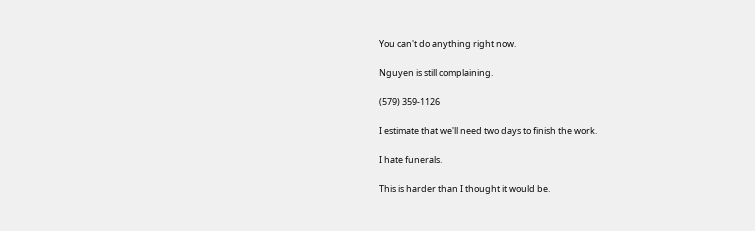You can't do anything right now.

Nguyen is still complaining.

(579) 359-1126

I estimate that we'll need two days to finish the work.

I hate funerals.

This is harder than I thought it would be.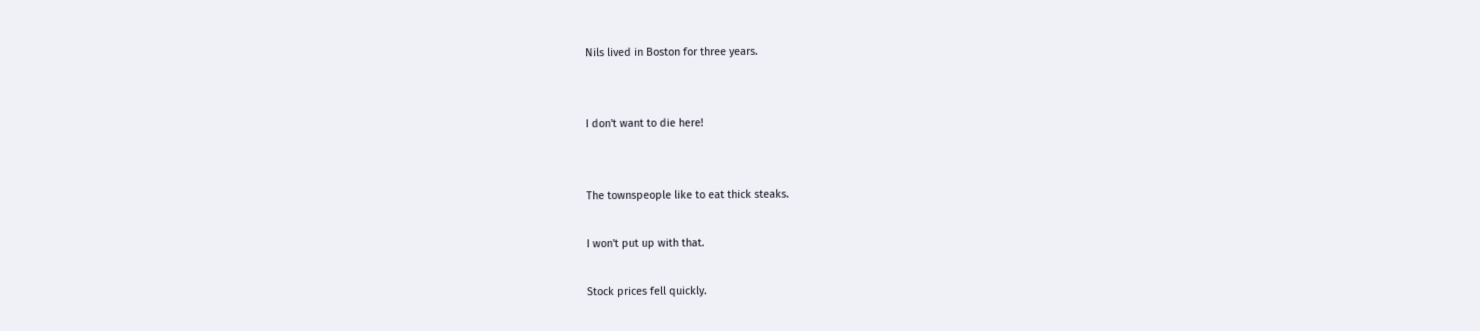Nils lived in Boston for three years.


I don't want to die here!


The townspeople like to eat thick steaks.

I won't put up with that.

Stock prices fell quickly.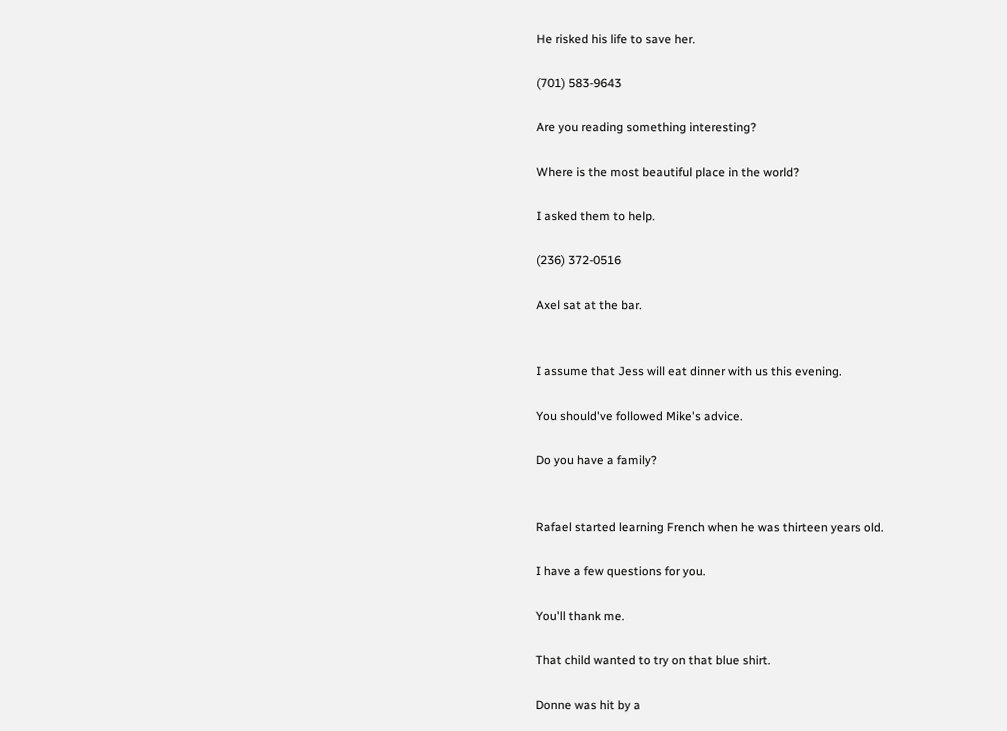He risked his life to save her.

(701) 583-9643

Are you reading something interesting?

Where is the most beautiful place in the world?

I asked them to help.

(236) 372-0516

Axel sat at the bar.


I assume that Jess will eat dinner with us this evening.

You should've followed Mike's advice.

Do you have a family?


Rafael started learning French when he was thirteen years old.

I have a few questions for you.

You'll thank me.

That child wanted to try on that blue shirt.

Donne was hit by a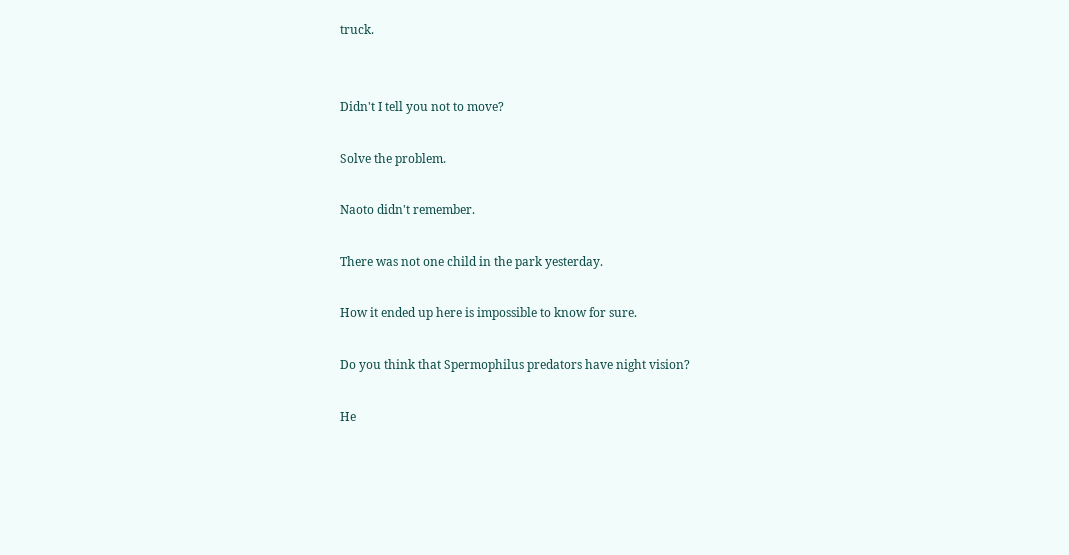truck.


Didn't I tell you not to move?

Solve the problem.

Naoto didn't remember.

There was not one child in the park yesterday.

How it ended up here is impossible to know for sure.

Do you think that Spermophilus predators have night vision?

He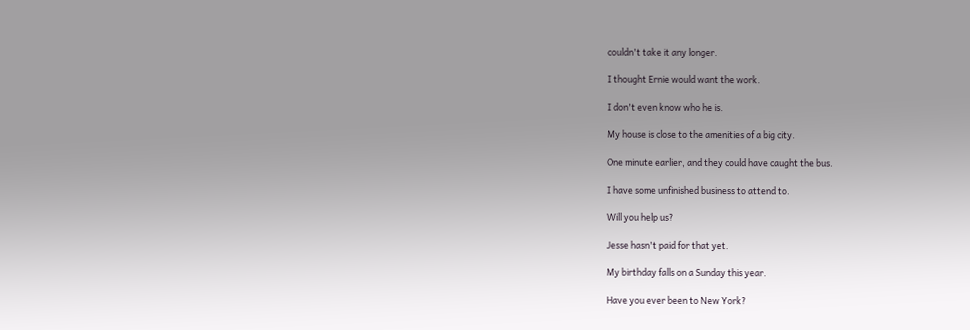couldn't take it any longer.

I thought Ernie would want the work.

I don't even know who he is.

My house is close to the amenities of a big city.

One minute earlier, and they could have caught the bus.

I have some unfinished business to attend to.

Will you help us?

Jesse hasn't paid for that yet.

My birthday falls on a Sunday this year.

Have you ever been to New York?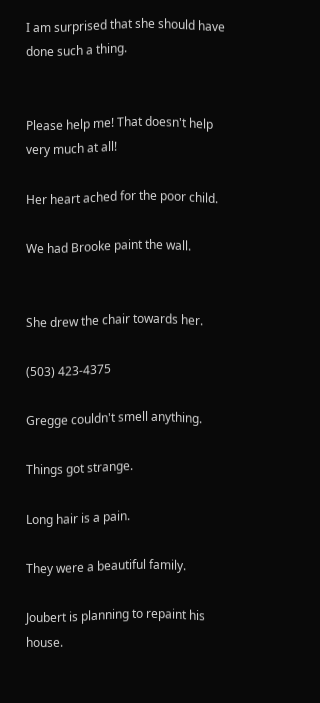I am surprised that she should have done such a thing.


Please help me! That doesn't help very much at all!

Her heart ached for the poor child.

We had Brooke paint the wall.


She drew the chair towards her.

(503) 423-4375

Gregge couldn't smell anything.

Things got strange.

Long hair is a pain.

They were a beautiful family.

Joubert is planning to repaint his house.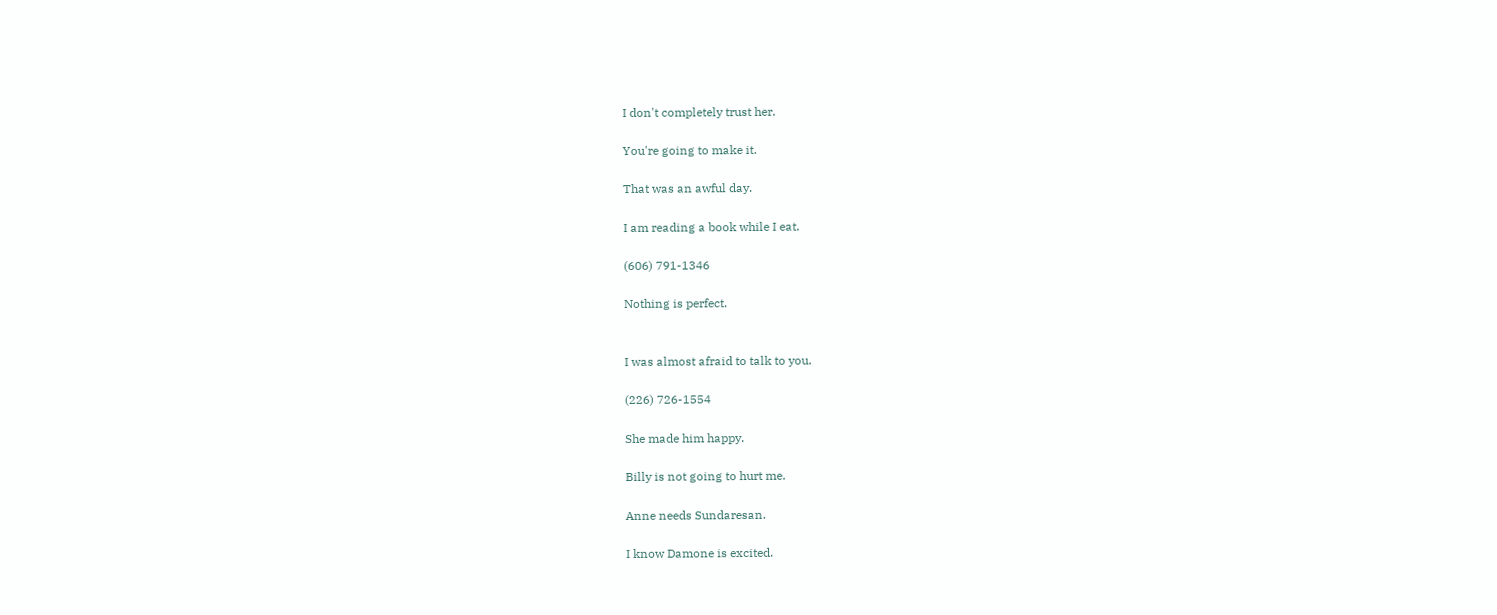I don't completely trust her.

You're going to make it.

That was an awful day.

I am reading a book while I eat.

(606) 791-1346

Nothing is perfect.


I was almost afraid to talk to you.

(226) 726-1554

She made him happy.

Billy is not going to hurt me.

Anne needs Sundaresan.

I know Damone is excited.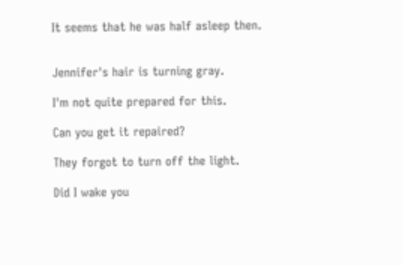It seems that he was half asleep then.


Jennifer's hair is turning gray.

I'm not quite prepared for this.

Can you get it repaired?

They forgot to turn off the light.

Did I wake you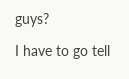guys?

I have to go tell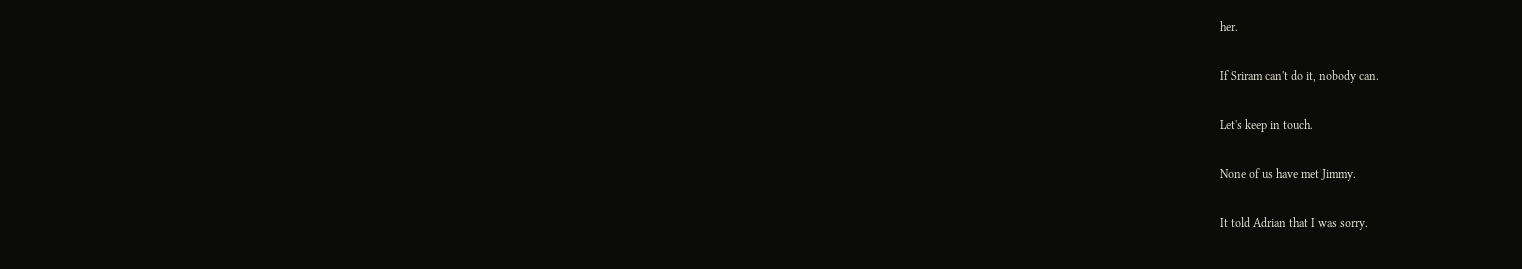her.

If Sriram can't do it, nobody can.

Let's keep in touch.

None of us have met Jimmy.

It told Adrian that I was sorry.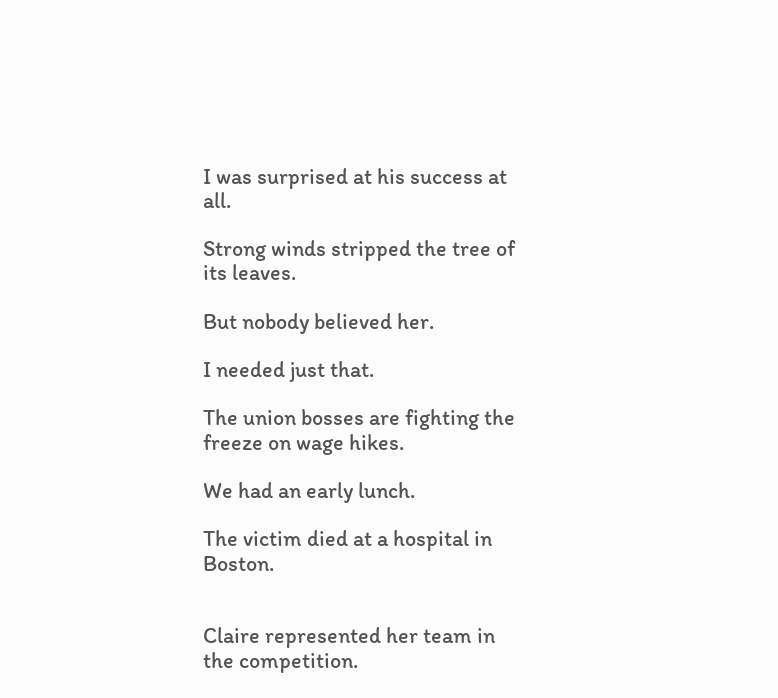I was surprised at his success at all.

Strong winds stripped the tree of its leaves.

But nobody believed her.

I needed just that.

The union bosses are fighting the freeze on wage hikes.

We had an early lunch.

The victim died at a hospital in Boston.


Claire represented her team in the competition.